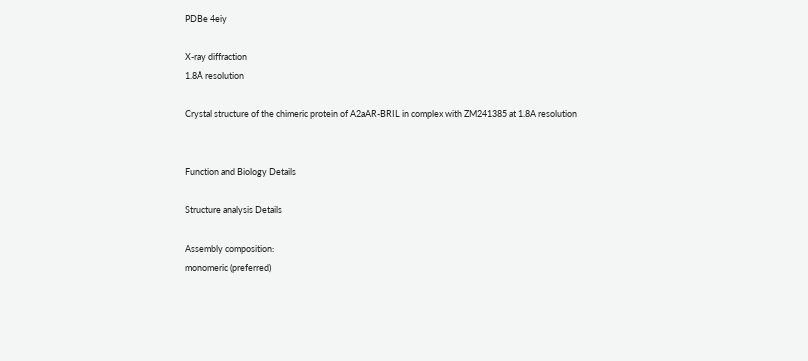PDBe 4eiy

X-ray diffraction
1.8Å resolution

Crystal structure of the chimeric protein of A2aAR-BRIL in complex with ZM241385 at 1.8A resolution


Function and Biology Details

Structure analysis Details

Assembly composition:
monomeric (preferred)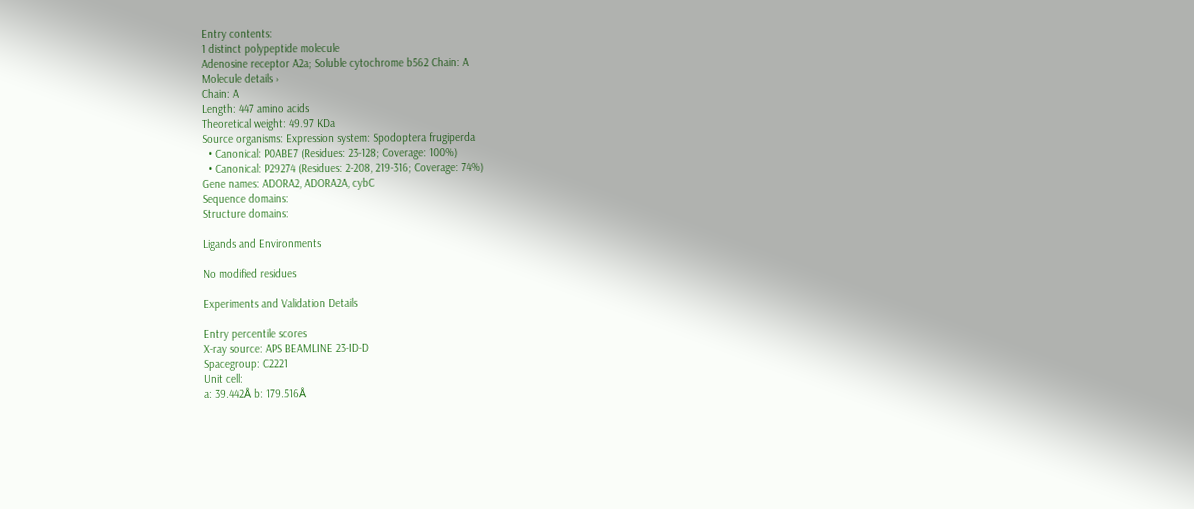Entry contents:
1 distinct polypeptide molecule
Adenosine receptor A2a; Soluble cytochrome b562 Chain: A
Molecule details ›
Chain: A
Length: 447 amino acids
Theoretical weight: 49.97 KDa
Source organisms: Expression system: Spodoptera frugiperda
  • Canonical: P0ABE7 (Residues: 23-128; Coverage: 100%)
  • Canonical: P29274 (Residues: 2-208, 219-316; Coverage: 74%)
Gene names: ADORA2, ADORA2A, cybC
Sequence domains:
Structure domains:

Ligands and Environments

No modified residues

Experiments and Validation Details

Entry percentile scores
X-ray source: APS BEAMLINE 23-ID-D
Spacegroup: C2221
Unit cell:
a: 39.442Å b: 179.516Å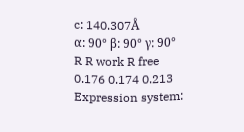c: 140.307Å
α: 90° β: 90° γ: 90°
R R work R free
0.176 0.174 0.213
Expression system: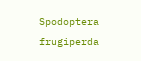Spodoptera frugiperda